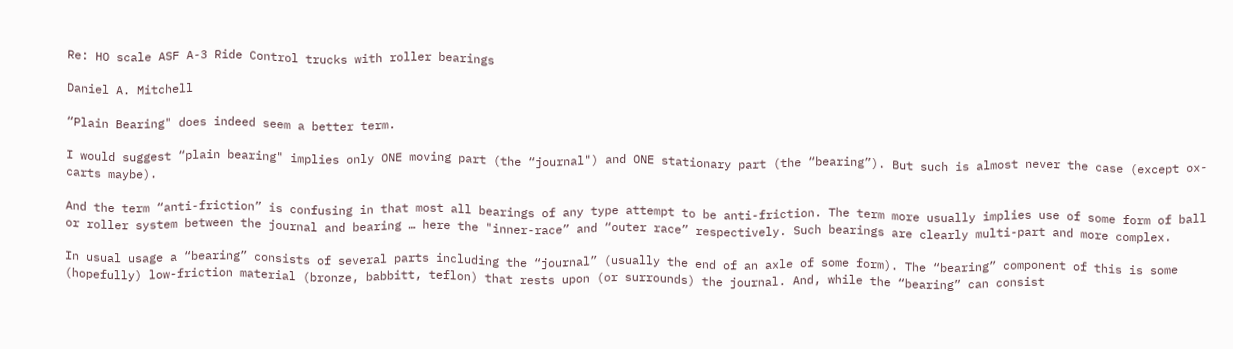Re: HO scale ASF A-3 Ride Control trucks with roller bearings

Daniel A. Mitchell

“Plain Bearing" does indeed seem a better term.

I would suggest “plain bearing" implies only ONE moving part (the “journal") and ONE stationary part (the “bearing”). But such is almost never the case (except ox-carts maybe).

And the term “anti-friction” is confusing in that most all bearings of any type attempt to be anti-friction. The term more usually implies use of some form of ball or roller system between the journal and bearing … here the "inner-race” and “outer race” respectively. Such bearings are clearly multi-part and more complex.

In usual usage a “bearing” consists of several parts including the “journal” (usually the end of an axle of some form). The “bearing” component of this is some (hopefully) low-friction material (bronze, babbitt, teflon) that rests upon (or surrounds) the journal. And, while the “bearing” can consist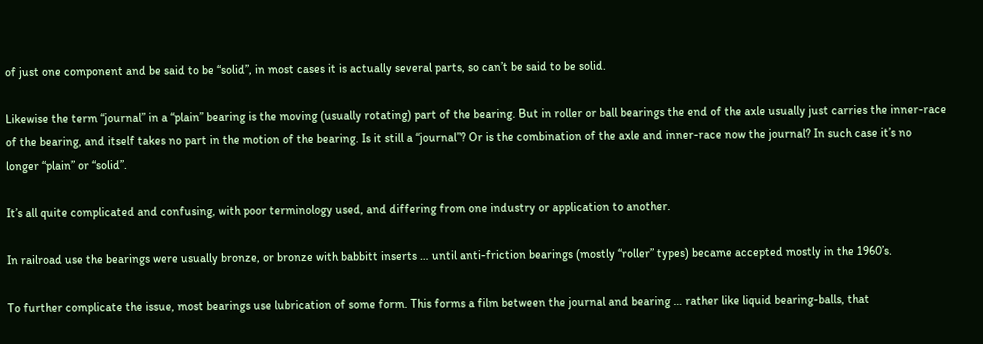of just one component and be said to be “solid”, in most cases it is actually several parts, so can’t be said to be solid.

Likewise the term “journal” in a “plain” bearing is the moving (usually rotating) part of the bearing. But in roller or ball bearings the end of the axle usually just carries the inner-race of the bearing, and itself takes no part in the motion of the bearing. Is it still a “journal”? Or is the combination of the axle and inner-race now the journal? In such case it’s no longer “plain” or “solid”.

It’s all quite complicated and confusing, with poor terminology used, and differing from one industry or application to another.

In railroad use the bearings were usually bronze, or bronze with babbitt inserts … until anti-friction bearings (mostly “roller” types) became accepted mostly in the 1960’s.

To further complicate the issue, most bearings use lubrication of some form. This forms a film between the journal and bearing … rather like liquid bearing-balls, that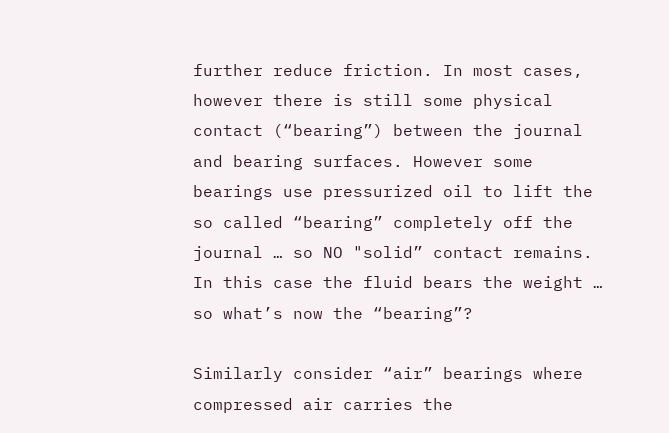further reduce friction. In most cases, however there is still some physical contact (“bearing”) between the journal and bearing surfaces. However some bearings use pressurized oil to lift the so called “bearing” completely off the journal … so NO "solid” contact remains. In this case the fluid bears the weight … so what’s now the “bearing”?

Similarly consider “air” bearings where compressed air carries the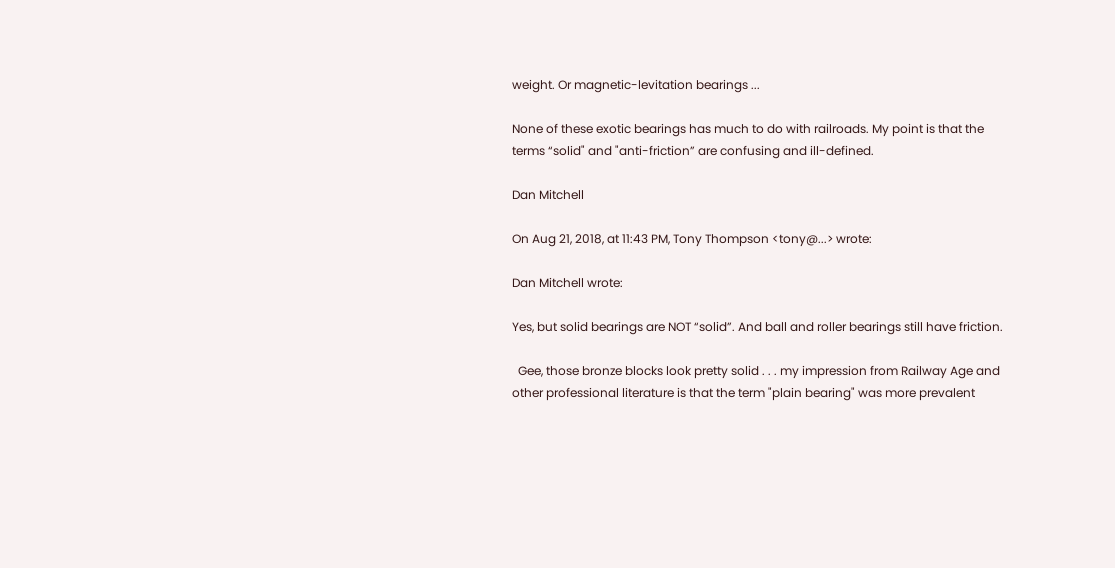weight. Or magnetic-levitation bearings ...

None of these exotic bearings has much to do with railroads. My point is that the terms “solid" and "anti-friction” are confusing and ill-defined.

Dan Mitchell

On Aug 21, 2018, at 11:43 PM, Tony Thompson <tony@...> wrote:

Dan Mitchell wrote:

Yes, but solid bearings are NOT “solid”. And ball and roller bearings still have friction.

  Gee, those bronze blocks look pretty solid . . . my impression from Railway Age and other professional literature is that the term "plain bearing" was more prevalent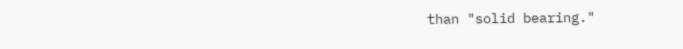than "solid bearing."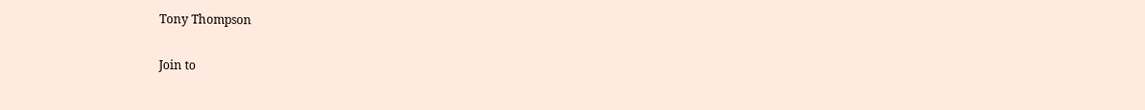Tony Thompson

Join to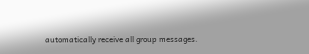automatically receive all group messages.